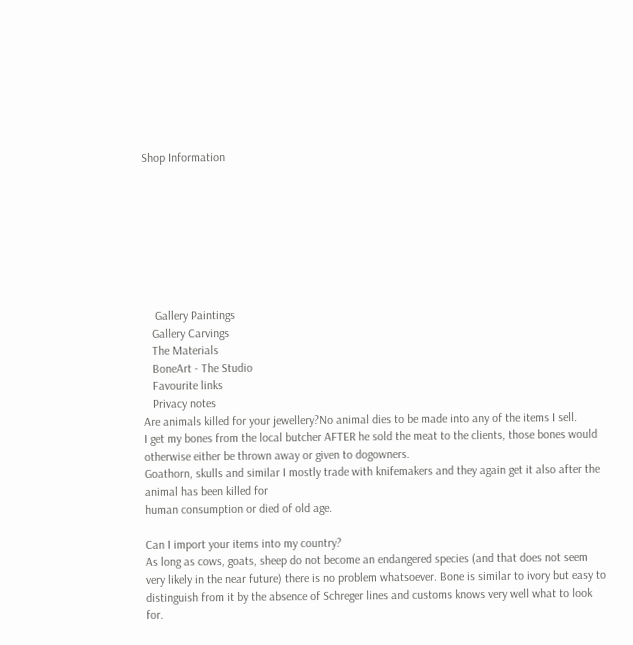Shop Information








    Gallery Paintings
   Gallery Carvings
   The Materials
   BoneArt - The Studio
   Favourite links
   Privacy notes
Are animals killed for your jewellery?No animal dies to be made into any of the items I sell.
I get my bones from the local butcher AFTER he sold the meat to the clients, those bones would otherwise either be thrown away or given to dogowners.
Goathorn, skulls and similar I mostly trade with knifemakers and they again get it also after the animal has been killed for
human consumption or died of old age.

Can I import your items into my country?
As long as cows, goats, sheep do not become an endangered species (and that does not seem very likely in the near future) there is no problem whatsoever. Bone is similar to ivory but easy to distinguish from it by the absence of Schreger lines and customs knows very well what to look for.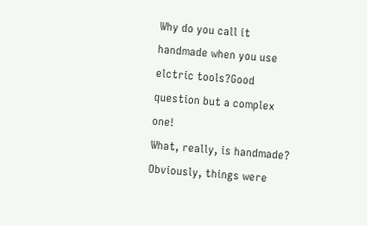Why do you call it handmade when you use elctric tools?Good question but a complex one!
What, really, is handmade? Obviously, things were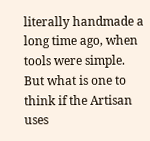literally handmade a long time ago, when tools were simple. But what is one to think if the Artisan uses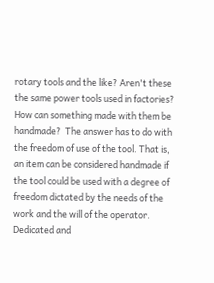rotary tools and the like? Aren't these the same power tools used in factories? How can something made with them be handmade?  The answer has to do with the freedom of use of the tool. That is, an item can be considered handmade if the tool could be used with a degree of freedom dictated by the needs of the work and the will of the operator. Dedicated and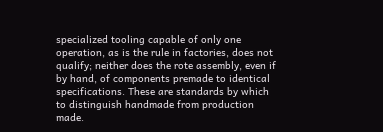specialized tooling capable of only one operation, as is the rule in factories, does not qualify; neither does the rote assembly, even if by hand, of components premade to identical specifications. These are standards by which to distinguish handmade from production made.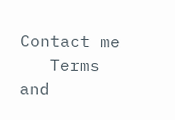Contact me
   Terms and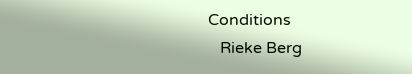Conditions
   Rieke Berg